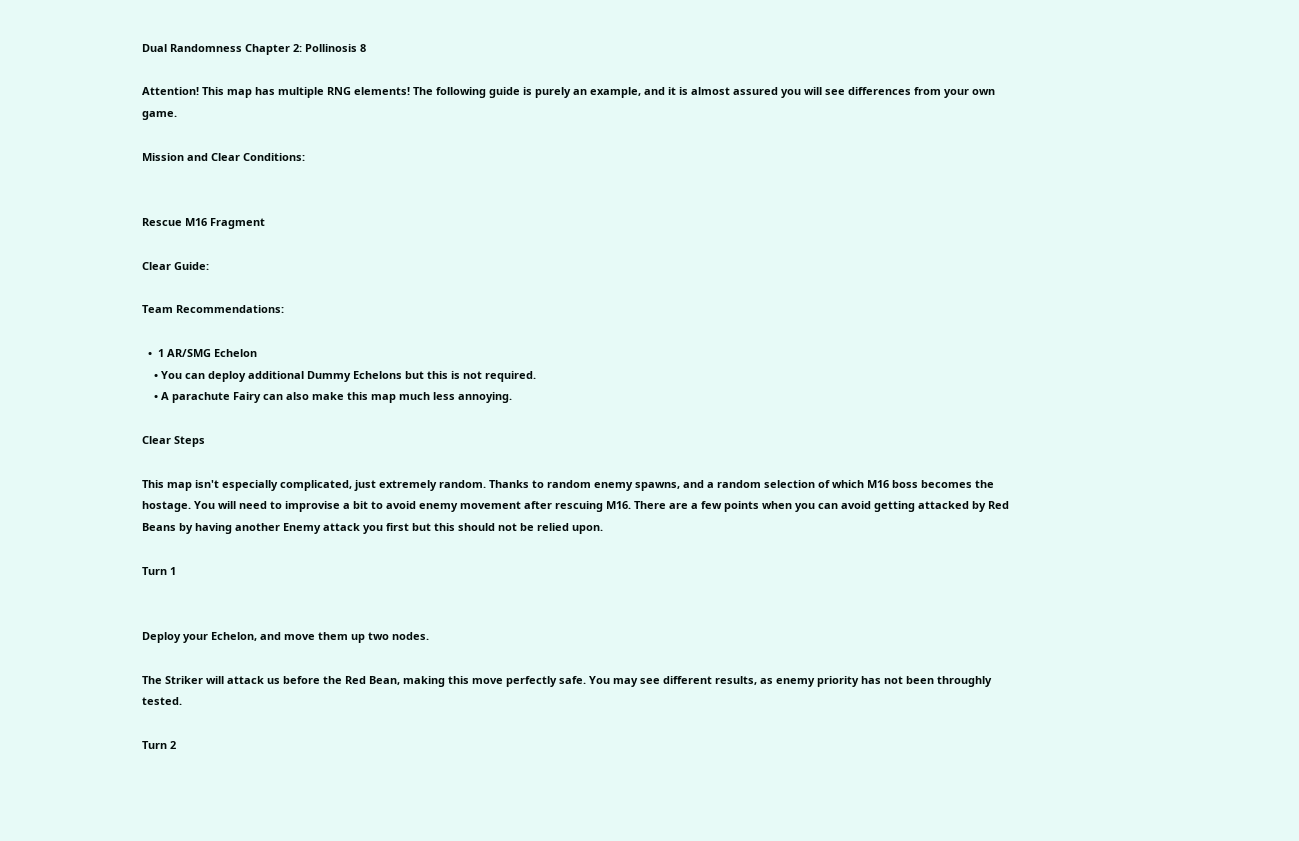Dual Randomness Chapter 2: Pollinosis 8

Attention! This map has multiple RNG elements! The following guide is purely an example, and it is almost assured you will see differences from your own game.

Mission and Clear Conditions:


Rescue M16 Fragment

Clear Guide:

Team Recommendations:

  •  1 AR/SMG Echelon
    • You can deploy additional Dummy Echelons but this is not required.
    • A parachute Fairy can also make this map much less annoying.

Clear Steps

This map isn't especially complicated, just extremely random. Thanks to random enemy spawns, and a random selection of which M16 boss becomes the hostage. You will need to improvise a bit to avoid enemy movement after rescuing M16. There are a few points when you can avoid getting attacked by Red Beans by having another Enemy attack you first but this should not be relied upon.

Turn 1


Deploy your Echelon, and move them up two nodes.

The Striker will attack us before the Red Bean, making this move perfectly safe. You may see different results, as enemy priority has not been throughly tested.

Turn 2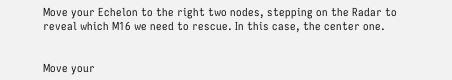Move your Echelon to the right two nodes, stepping on the Radar to reveal which M16 we need to rescue. In this case, the center one.


Move your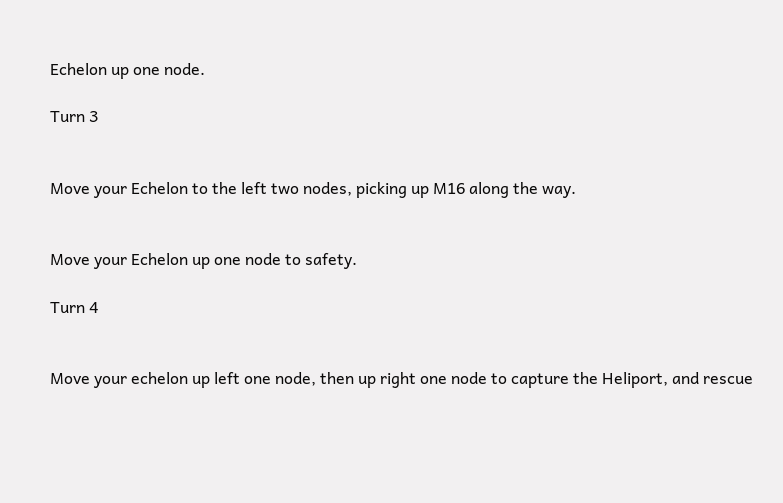Echelon up one node.

Turn 3


Move your Echelon to the left two nodes, picking up M16 along the way.


Move your Echelon up one node to safety.

Turn 4


Move your echelon up left one node, then up right one node to capture the Heliport, and rescue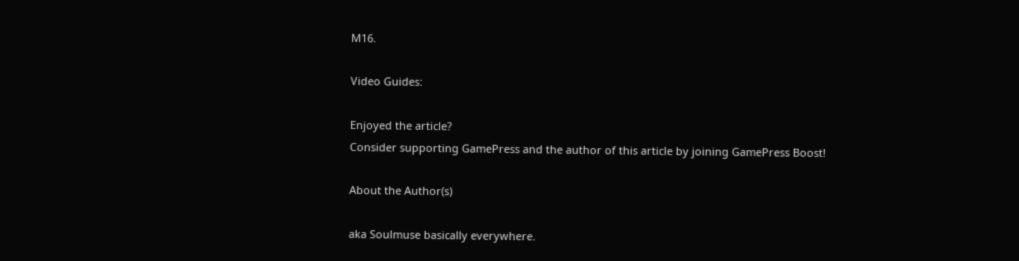M16.

Video Guides:

Enjoyed the article?
Consider supporting GamePress and the author of this article by joining GamePress Boost!

About the Author(s)

aka Soulmuse basically everywhere.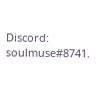Discord: soulmuse#8741.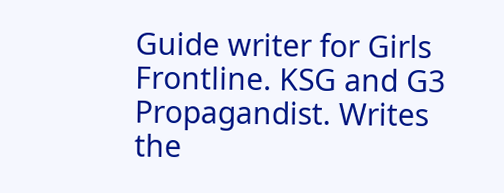Guide writer for Girls Frontline. KSG and G3 Propagandist. Writes the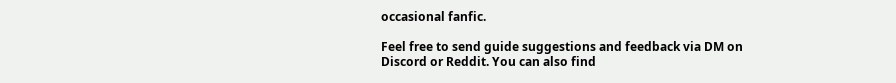occasional fanfic.

Feel free to send guide suggestions and feedback via DM on Discord or Reddit. You can also find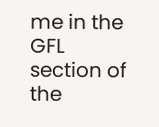me in the GFL section of the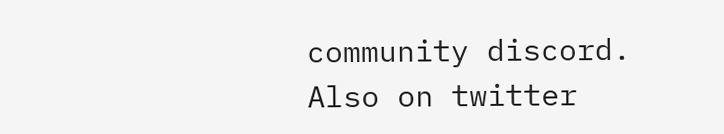community discord. Also on twitter